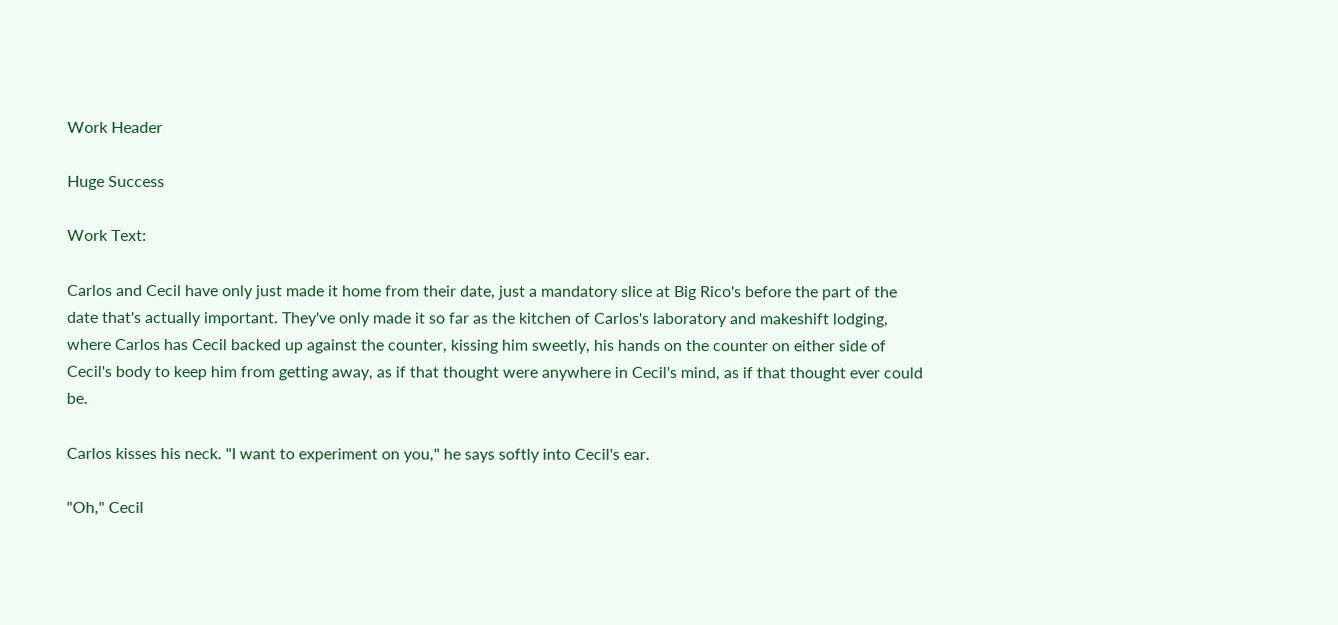Work Header

Huge Success

Work Text:

Carlos and Cecil have only just made it home from their date, just a mandatory slice at Big Rico's before the part of the date that's actually important. They've only made it so far as the kitchen of Carlos's laboratory and makeshift lodging, where Carlos has Cecil backed up against the counter, kissing him sweetly, his hands on the counter on either side of Cecil's body to keep him from getting away, as if that thought were anywhere in Cecil's mind, as if that thought ever could be.

Carlos kisses his neck. "I want to experiment on you," he says softly into Cecil's ear.

"Oh," Cecil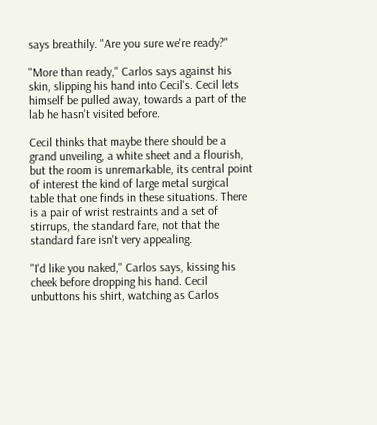says breathily. "Are you sure we're ready?"

"More than ready," Carlos says against his skin, slipping his hand into Cecil's. Cecil lets himself be pulled away, towards a part of the lab he hasn't visited before.

Cecil thinks that maybe there should be a grand unveiling, a white sheet and a flourish, but the room is unremarkable, its central point of interest the kind of large metal surgical table that one finds in these situations. There is a pair of wrist restraints and a set of stirrups, the standard fare, not that the standard fare isn't very appealing.

"I'd like you naked," Carlos says, kissing his cheek before dropping his hand. Cecil unbuttons his shirt, watching as Carlos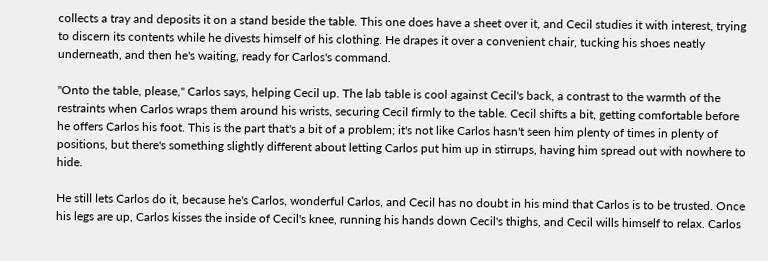collects a tray and deposits it on a stand beside the table. This one does have a sheet over it, and Cecil studies it with interest, trying to discern its contents while he divests himself of his clothing. He drapes it over a convenient chair, tucking his shoes neatly underneath, and then he's waiting, ready for Carlos's command.

"Onto the table, please," Carlos says, helping Cecil up. The lab table is cool against Cecil's back, a contrast to the warmth of the restraints when Carlos wraps them around his wrists, securing Cecil firmly to the table. Cecil shifts a bit, getting comfortable before he offers Carlos his foot. This is the part that's a bit of a problem; it's not like Carlos hasn't seen him plenty of times in plenty of positions, but there's something slightly different about letting Carlos put him up in stirrups, having him spread out with nowhere to hide.

He still lets Carlos do it, because he's Carlos, wonderful Carlos, and Cecil has no doubt in his mind that Carlos is to be trusted. Once his legs are up, Carlos kisses the inside of Cecil's knee, running his hands down Cecil's thighs, and Cecil wills himself to relax. Carlos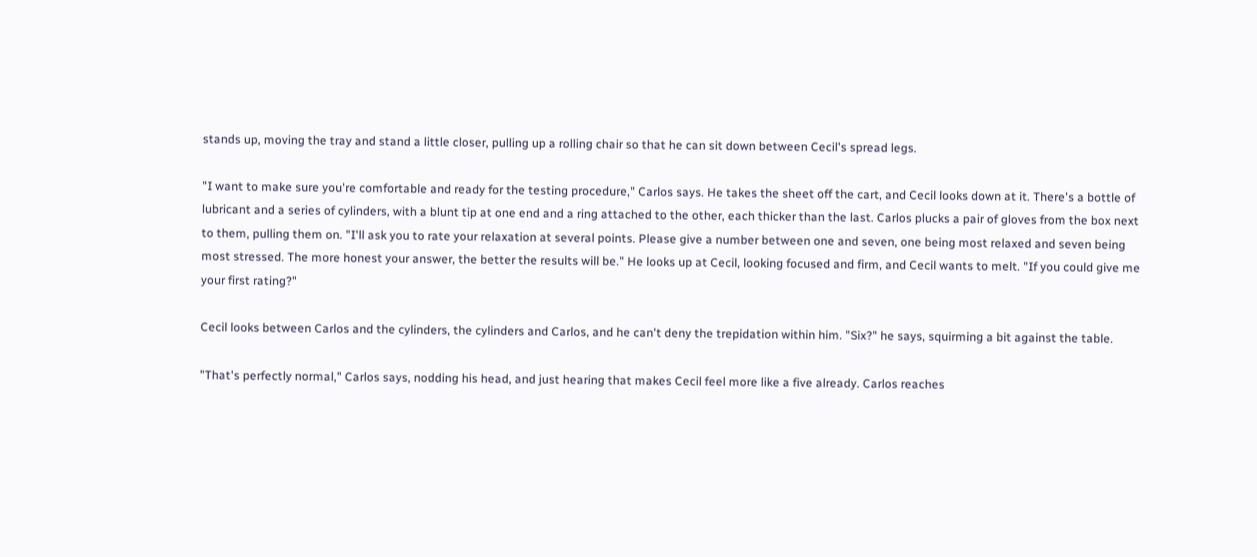stands up, moving the tray and stand a little closer, pulling up a rolling chair so that he can sit down between Cecil's spread legs.

"I want to make sure you're comfortable and ready for the testing procedure," Carlos says. He takes the sheet off the cart, and Cecil looks down at it. There's a bottle of lubricant and a series of cylinders, with a blunt tip at one end and a ring attached to the other, each thicker than the last. Carlos plucks a pair of gloves from the box next to them, pulling them on. "I'll ask you to rate your relaxation at several points. Please give a number between one and seven, one being most relaxed and seven being most stressed. The more honest your answer, the better the results will be." He looks up at Cecil, looking focused and firm, and Cecil wants to melt. "If you could give me your first rating?"

Cecil looks between Carlos and the cylinders, the cylinders and Carlos, and he can't deny the trepidation within him. "Six?" he says, squirming a bit against the table.

"That's perfectly normal," Carlos says, nodding his head, and just hearing that makes Cecil feel more like a five already. Carlos reaches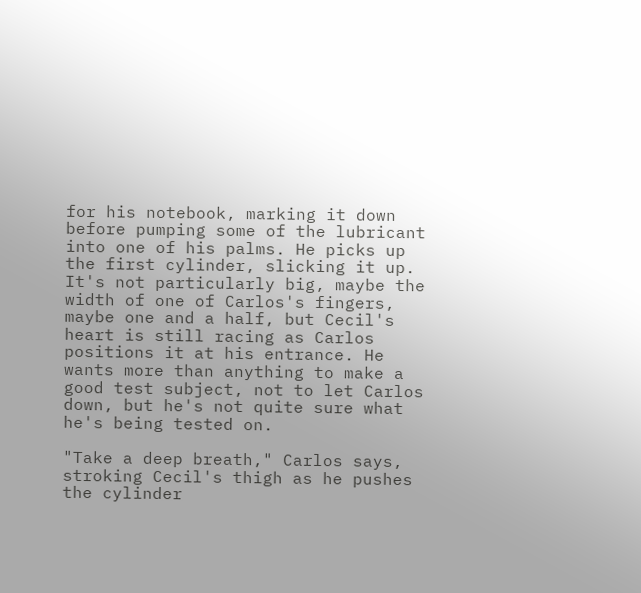for his notebook, marking it down before pumping some of the lubricant into one of his palms. He picks up the first cylinder, slicking it up. It's not particularly big, maybe the width of one of Carlos's fingers, maybe one and a half, but Cecil's heart is still racing as Carlos positions it at his entrance. He wants more than anything to make a good test subject, not to let Carlos down, but he's not quite sure what he's being tested on.

"Take a deep breath," Carlos says, stroking Cecil's thigh as he pushes the cylinder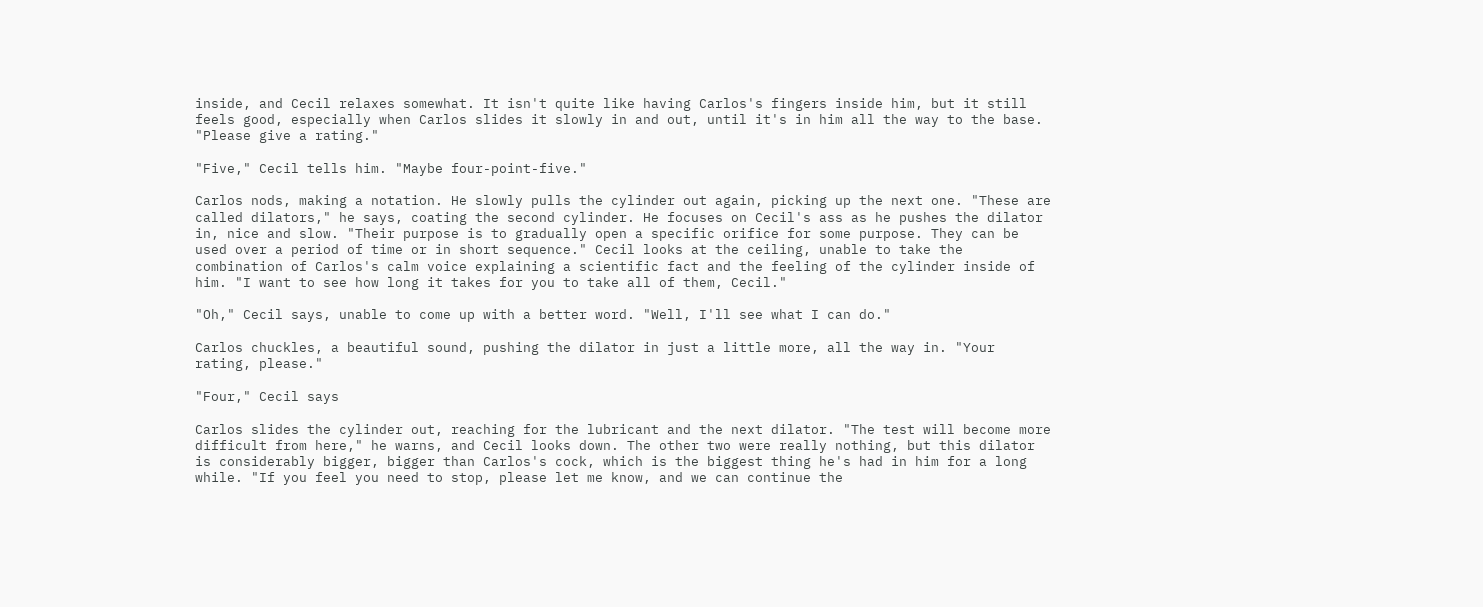inside, and Cecil relaxes somewhat. It isn't quite like having Carlos's fingers inside him, but it still feels good, especially when Carlos slides it slowly in and out, until it's in him all the way to the base. "Please give a rating."

"Five," Cecil tells him. "Maybe four-point-five."

Carlos nods, making a notation. He slowly pulls the cylinder out again, picking up the next one. "These are called dilators," he says, coating the second cylinder. He focuses on Cecil's ass as he pushes the dilator in, nice and slow. "Their purpose is to gradually open a specific orifice for some purpose. They can be used over a period of time or in short sequence." Cecil looks at the ceiling, unable to take the combination of Carlos's calm voice explaining a scientific fact and the feeling of the cylinder inside of him. "I want to see how long it takes for you to take all of them, Cecil."

"Oh," Cecil says, unable to come up with a better word. "Well, I'll see what I can do."

Carlos chuckles, a beautiful sound, pushing the dilator in just a little more, all the way in. "Your rating, please."

"Four," Cecil says

Carlos slides the cylinder out, reaching for the lubricant and the next dilator. "The test will become more difficult from here," he warns, and Cecil looks down. The other two were really nothing, but this dilator is considerably bigger, bigger than Carlos's cock, which is the biggest thing he's had in him for a long while. "If you feel you need to stop, please let me know, and we can continue the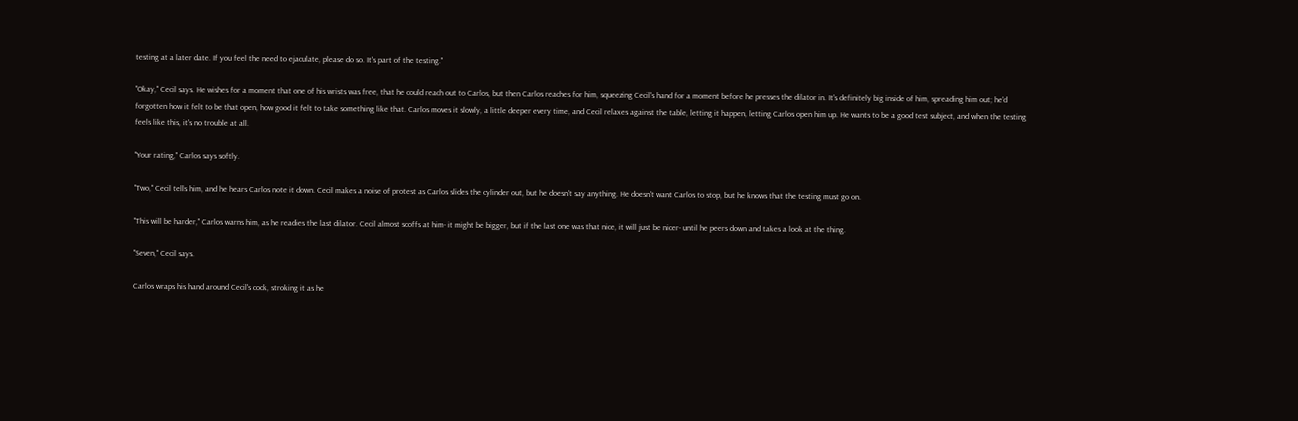testing at a later date. If you feel the need to ejaculate, please do so. It's part of the testing."

"Okay," Cecil says. He wishes for a moment that one of his wrists was free, that he could reach out to Carlos, but then Carlos reaches for him, squeezing Cecil's hand for a moment before he presses the dilator in. It's definitely big inside of him, spreading him out; he'd forgotten how it felt to be that open, how good it felt to take something like that. Carlos moves it slowly, a little deeper every time, and Cecil relaxes against the table, letting it happen, letting Carlos open him up. He wants to be a good test subject, and when the testing feels like this, it's no trouble at all.

"Your rating," Carlos says softly.

"Two," Cecil tells him, and he hears Carlos note it down. Cecil makes a noise of protest as Carlos slides the cylinder out, but he doesn't say anything. He doesn't want Carlos to stop, but he knows that the testing must go on.

"This will be harder," Carlos warns him, as he readies the last dilator. Cecil almost scoffs at him- it might be bigger, but if the last one was that nice, it will just be nicer- until he peers down and takes a look at the thing.

"Seven," Cecil says.

Carlos wraps his hand around Cecil's cock, stroking it as he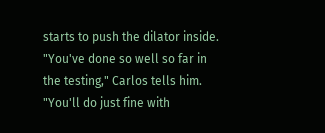starts to push the dilator inside. "You've done so well so far in the testing," Carlos tells him. "You'll do just fine with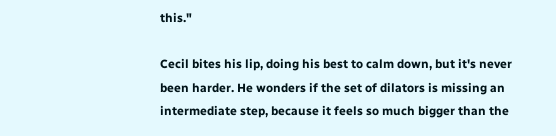this."

Cecil bites his lip, doing his best to calm down, but it's never been harder. He wonders if the set of dilators is missing an intermediate step, because it feels so much bigger than the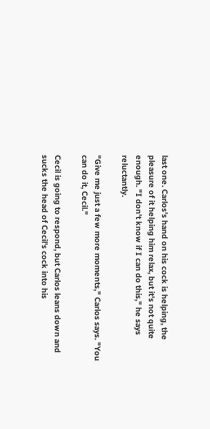last one. Carlos's hand on his cock is helping, the pleasure of it helping him relax, but it's not quite enough. "I don't know if I can do this," he says reluctantly.

"Give me just a few more moments," Carlos says. "You can do it, Cecil."

Cecil is going to respond, but Carlos leans down and sucks the head of Cecil's cock into his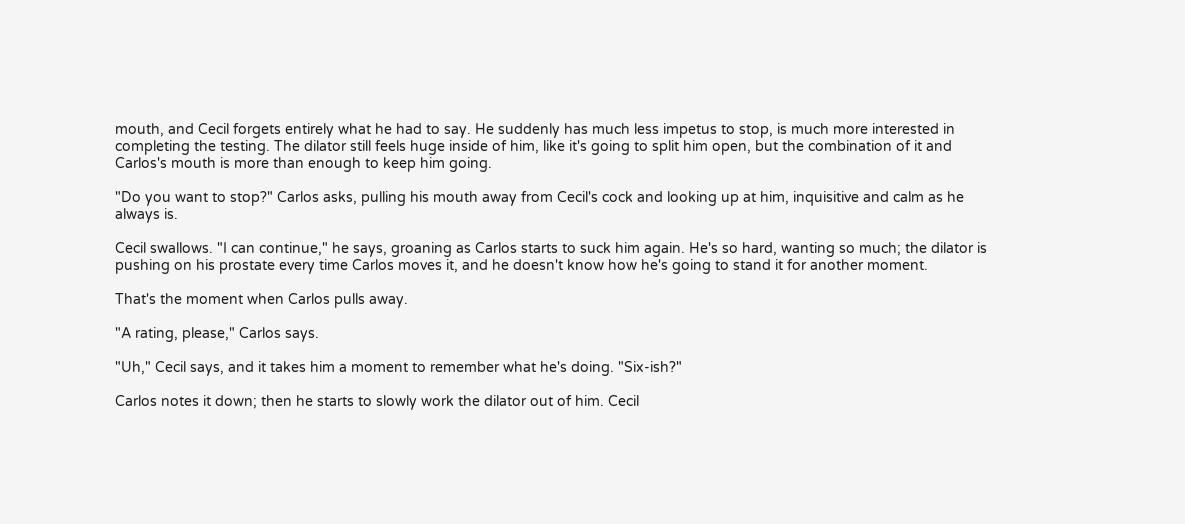mouth, and Cecil forgets entirely what he had to say. He suddenly has much less impetus to stop, is much more interested in completing the testing. The dilator still feels huge inside of him, like it's going to split him open, but the combination of it and Carlos's mouth is more than enough to keep him going.

"Do you want to stop?" Carlos asks, pulling his mouth away from Cecil's cock and looking up at him, inquisitive and calm as he always is.

Cecil swallows. "I can continue," he says, groaning as Carlos starts to suck him again. He's so hard, wanting so much; the dilator is pushing on his prostate every time Carlos moves it, and he doesn't know how he's going to stand it for another moment.

That's the moment when Carlos pulls away.

"A rating, please," Carlos says.

"Uh," Cecil says, and it takes him a moment to remember what he's doing. "Six-ish?"

Carlos notes it down; then he starts to slowly work the dilator out of him. Cecil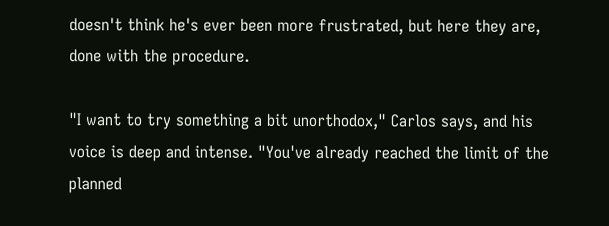doesn't think he's ever been more frustrated, but here they are, done with the procedure.

"I want to try something a bit unorthodox," Carlos says, and his voice is deep and intense. "You've already reached the limit of the planned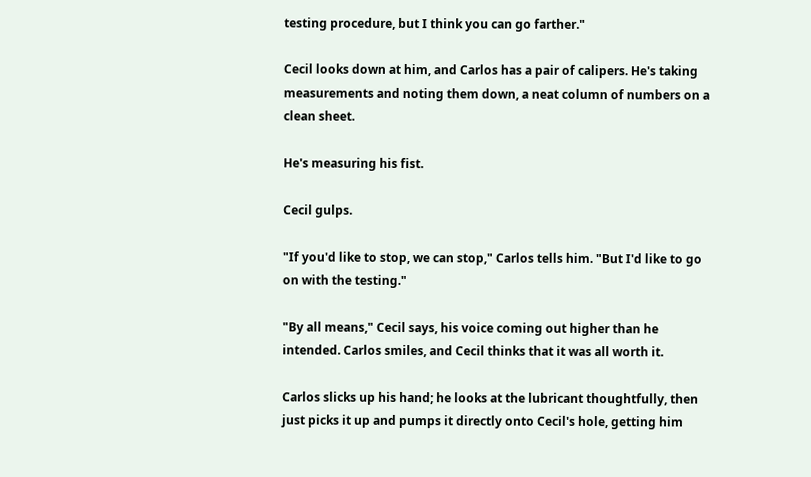testing procedure, but I think you can go farther."

Cecil looks down at him, and Carlos has a pair of calipers. He's taking measurements and noting them down, a neat column of numbers on a clean sheet.

He's measuring his fist.

Cecil gulps.

"If you'd like to stop, we can stop," Carlos tells him. "But I'd like to go on with the testing."

"By all means," Cecil says, his voice coming out higher than he intended. Carlos smiles, and Cecil thinks that it was all worth it.

Carlos slicks up his hand; he looks at the lubricant thoughtfully, then just picks it up and pumps it directly onto Cecil's hole, getting him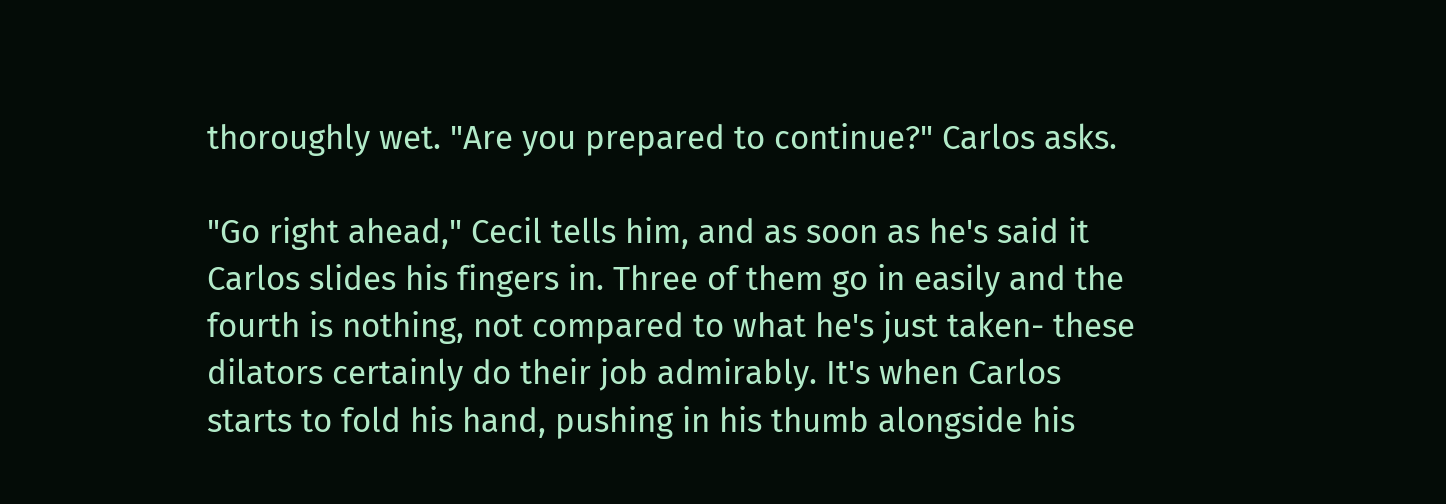thoroughly wet. "Are you prepared to continue?" Carlos asks.

"Go right ahead," Cecil tells him, and as soon as he's said it Carlos slides his fingers in. Three of them go in easily and the fourth is nothing, not compared to what he's just taken- these dilators certainly do their job admirably. It's when Carlos starts to fold his hand, pushing in his thumb alongside his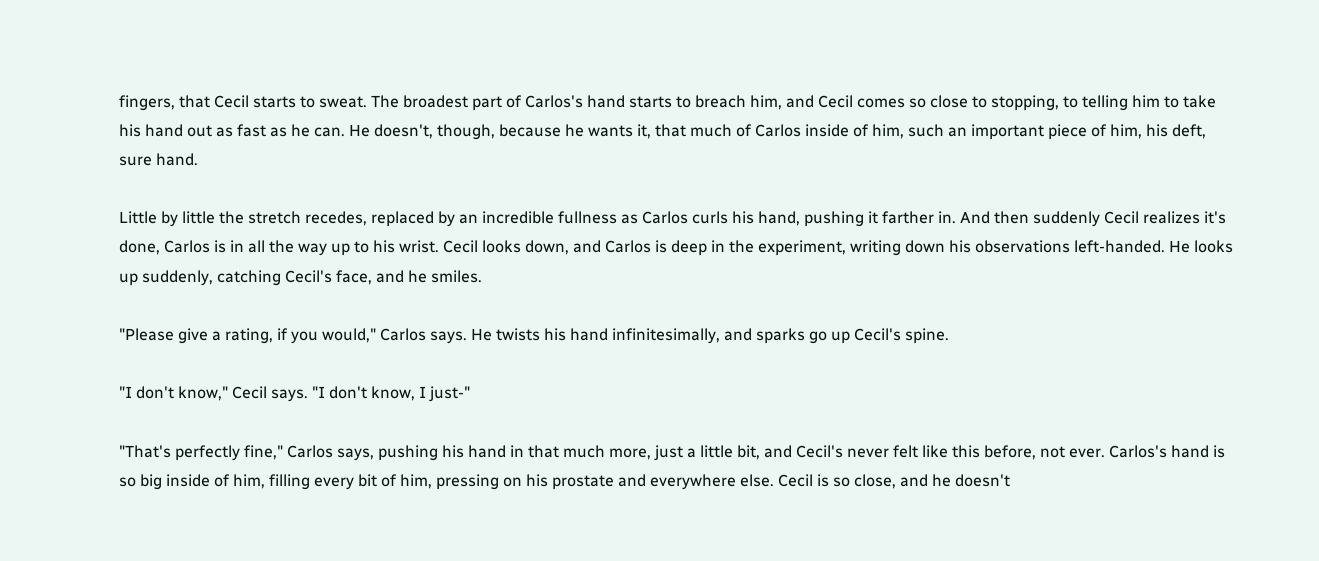fingers, that Cecil starts to sweat. The broadest part of Carlos's hand starts to breach him, and Cecil comes so close to stopping, to telling him to take his hand out as fast as he can. He doesn't, though, because he wants it, that much of Carlos inside of him, such an important piece of him, his deft, sure hand.

Little by little the stretch recedes, replaced by an incredible fullness as Carlos curls his hand, pushing it farther in. And then suddenly Cecil realizes it's done, Carlos is in all the way up to his wrist. Cecil looks down, and Carlos is deep in the experiment, writing down his observations left-handed. He looks up suddenly, catching Cecil's face, and he smiles.

"Please give a rating, if you would," Carlos says. He twists his hand infinitesimally, and sparks go up Cecil's spine.

"I don't know," Cecil says. "I don't know, I just-"

"That's perfectly fine," Carlos says, pushing his hand in that much more, just a little bit, and Cecil's never felt like this before, not ever. Carlos's hand is so big inside of him, filling every bit of him, pressing on his prostate and everywhere else. Cecil is so close, and he doesn't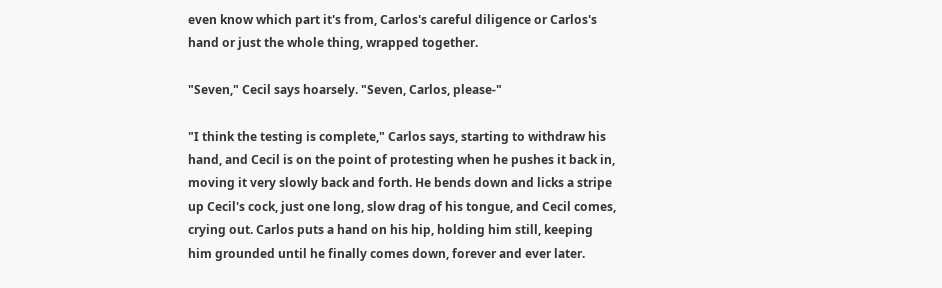even know which part it's from, Carlos's careful diligence or Carlos's hand or just the whole thing, wrapped together.

"Seven," Cecil says hoarsely. "Seven, Carlos, please-"

"I think the testing is complete," Carlos says, starting to withdraw his hand, and Cecil is on the point of protesting when he pushes it back in, moving it very slowly back and forth. He bends down and licks a stripe up Cecil's cock, just one long, slow drag of his tongue, and Cecil comes, crying out. Carlos puts a hand on his hip, holding him still, keeping him grounded until he finally comes down, forever and ever later.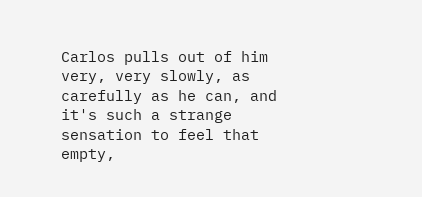Carlos pulls out of him very, very slowly, as carefully as he can, and it's such a strange sensation to feel that empty,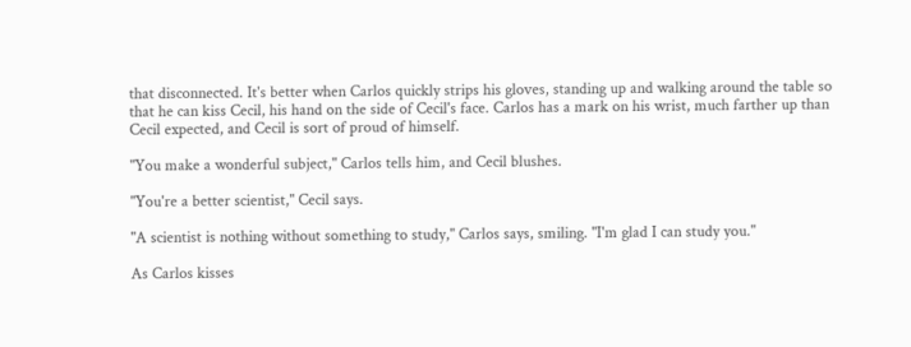that disconnected. It's better when Carlos quickly strips his gloves, standing up and walking around the table so that he can kiss Cecil, his hand on the side of Cecil's face. Carlos has a mark on his wrist, much farther up than Cecil expected, and Cecil is sort of proud of himself.

"You make a wonderful subject," Carlos tells him, and Cecil blushes.

"You're a better scientist," Cecil says.

"A scientist is nothing without something to study," Carlos says, smiling. "I'm glad I can study you."

As Carlos kisses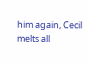him again, Cecil melts all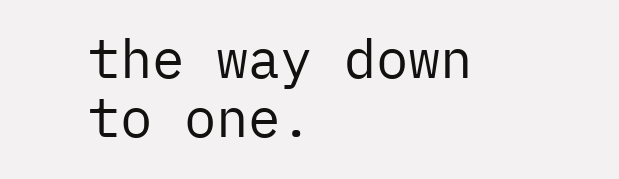the way down to one.